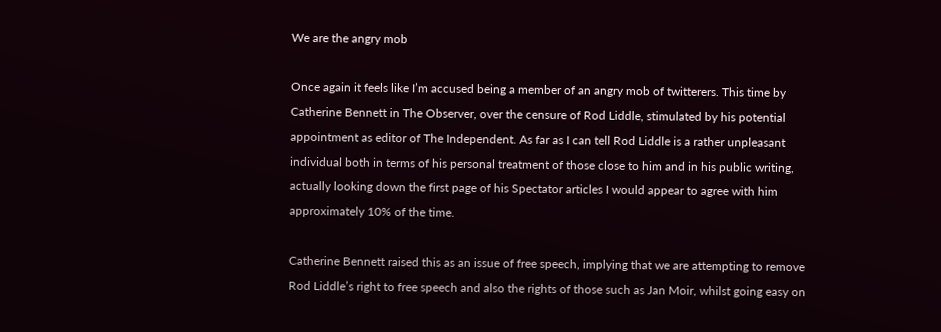We are the angry mob

Once again it feels like I’m accused being a member of an angry mob of twitterers. This time by Catherine Bennett in The Observer, over the censure of Rod Liddle, stimulated by his potential appointment as editor of The Independent. As far as I can tell Rod Liddle is a rather unpleasant individual both in terms of his personal treatment of those close to him and in his public writing, actually looking down the first page of his Spectator articles I would appear to agree with him approximately 10% of the time.

Catherine Bennett raised this as an issue of free speech, implying that we are attempting to remove Rod Liddle’s right to free speech and also the rights of those such as Jan Moir, whilst going easy on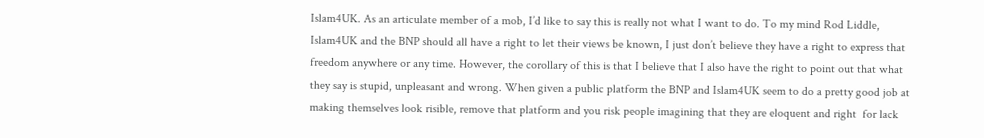Islam4UK. As an articulate member of a mob, I’d like to say this is really not what I want to do. To my mind Rod Liddle, Islam4UK and the BNP should all have a right to let their views be known, I just don’t believe they have a right to express that freedom anywhere or any time. However, the corollary of this is that I believe that I also have the right to point out that what they say is stupid, unpleasant and wrong. When given a public platform the BNP and Islam4UK seem to do a pretty good job at making themselves look risible, remove that platform and you risk people imagining that they are eloquent and right  for lack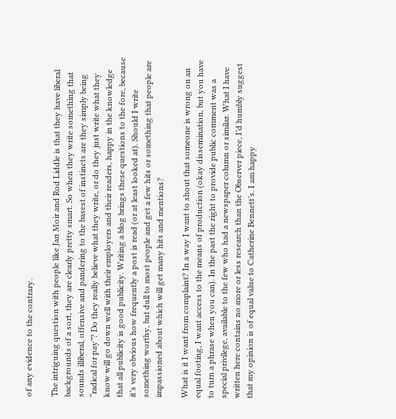of any evidence to the contrary.

The intriguing question with people like Jan Moir and Rod Liddle is that they have liberal backgrounds of a sort, they are clearly pretty smart. So when they write something that sounds illiberal, offensive and pandering to the basest of instincts are they simply being “radical for pay”? Do they really believe what they write, or do they just write what they know will go down well with their employers and their readers, happy in the knowledge that all publicity is good publicity. Writing a blog brings these questions to the fore, because it’s very obvious how frequently a post is read (or at least looked at). Should I write something worthy, but dull to most people and get a few hits or something that people are impassioned about which will get many hits and mentions?

What is it I want from complaint? In a way I want to shout that someone is wrong on an equal footing, I want access to the means of production (okay dissemination, but you have to turn a phrase when you can). In the past the right to provide public comment was a special privilege, available to the few who had a newspaper column or similar. What I have written here contains no more or less research than the Observer piece, I’d humbly suggest that my opinion is of equal value to Catherine Bennett’s. I am happy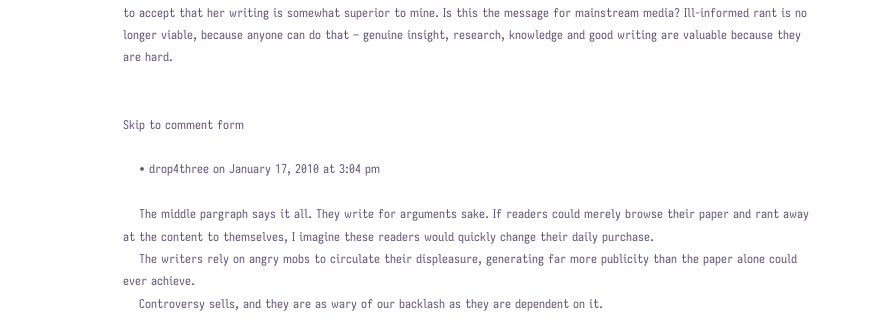to accept that her writing is somewhat superior to mine. Is this the message for mainstream media? Ill-informed rant is no longer viable, because anyone can do that – genuine insight, research, knowledge and good writing are valuable because they are hard.


Skip to comment form

    • drop4three on January 17, 2010 at 3:04 pm

    The middle pargraph says it all. They write for arguments sake. If readers could merely browse their paper and rant away at the content to themselves, I imagine these readers would quickly change their daily purchase.
    The writers rely on angry mobs to circulate their displeasure, generating far more publicity than the paper alone could ever achieve.
    Controversy sells, and they are as wary of our backlash as they are dependent on it.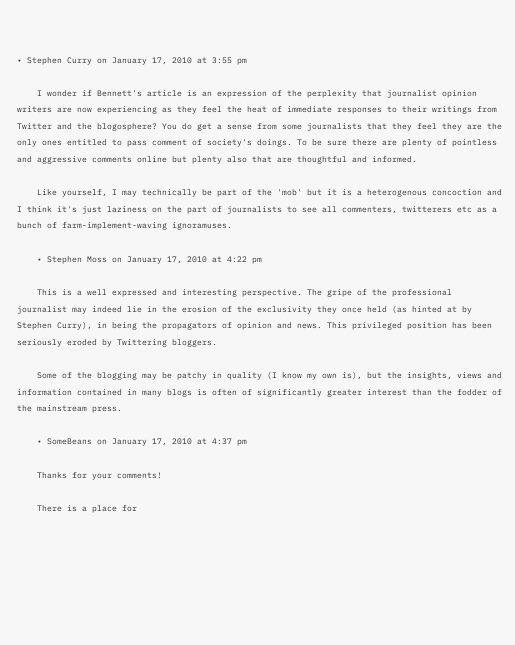• Stephen Curry on January 17, 2010 at 3:55 pm

    I wonder if Bennett's article is an expression of the perplexity that journalist opinion writers are now experiencing as they feel the heat of immediate responses to their writings from Twitter and the blogosphere? You do get a sense from some journalists that they feel they are the only ones entitled to pass comment of society's doings. To be sure there are plenty of pointless and aggressive comments online but plenty also that are thoughtful and informed.

    Like yourself, I may technically be part of the 'mob' but it is a heterogenous concoction and I think it's just laziness on the part of journalists to see all commenters, twitterers etc as a bunch of farm-implement-waving ignoramuses.

    • Stephen Moss on January 17, 2010 at 4:22 pm

    This is a well expressed and interesting perspective. The gripe of the professional journalist may indeed lie in the erosion of the exclusivity they once held (as hinted at by Stephen Curry), in being the propagators of opinion and news. This privileged position has been seriously eroded by Twittering bloggers.

    Some of the blogging may be patchy in quality (I know my own is), but the insights, views and information contained in many blogs is often of significantly greater interest than the fodder of the mainstream press.

    • SomeBeans on January 17, 2010 at 4:37 pm

    Thanks for your comments!

    There is a place for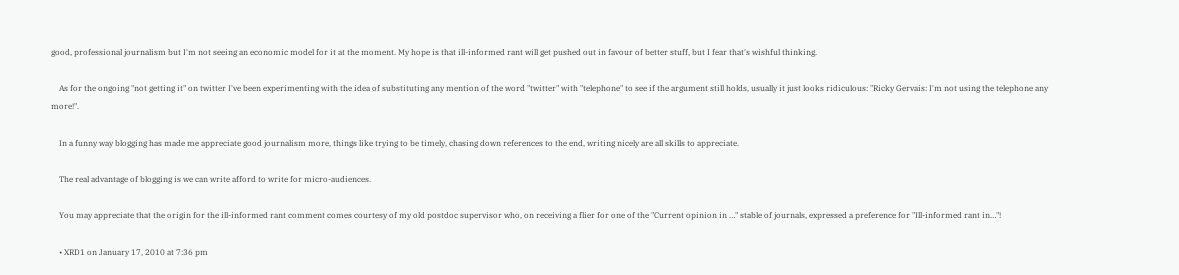good, professional journalism but I'm not seeing an economic model for it at the moment. My hope is that ill-informed rant will get pushed out in favour of better stuff, but I fear that's wishful thinking.

    As for the ongoing "not getting it" on twitter I've been experimenting with the idea of substituting any mention of the word "twitter" with "telephone" to see if the argument still holds, usually it just looks ridiculous: "Ricky Gervais: I'm not using the telephone any more!".

    In a funny way blogging has made me appreciate good journalism more, things like trying to be timely, chasing down references to the end, writing nicely are all skills to appreciate.

    The real advantage of blogging is we can write afford to write for micro-audiences.

    You may appreciate that the origin for the ill-informed rant comment comes courtesy of my old postdoc supervisor who, on receiving a flier for one of the "Current opinion in …" stable of journals, expressed a preference for "Ill-informed rant in…"!

    • XRD1 on January 17, 2010 at 7:36 pm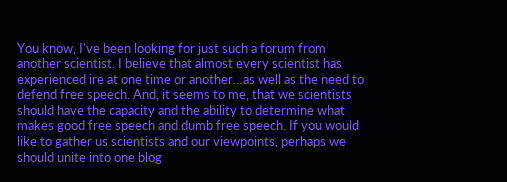You know, I've been looking for just such a forum from another scientist. I believe that almost every scientist has experienced ire at one time or another…as well as the need to defend free speech. And, it seems to me, that we scientists should have the capacity and the ability to determine what makes good free speech and dumb free speech. If you would like to gather us scientists and our viewpoints, perhaps we should unite into one blog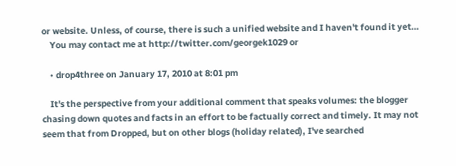or website. Unless, of course, there is such a unified website and I haven't found it yet…
    You may contact me at http://twitter.com/georgek1029 or

    • drop4three on January 17, 2010 at 8:01 pm

    It's the perspective from your additional comment that speaks volumes: the blogger chasing down quotes and facts in an effort to be factually correct and timely. It may not seem that from Dropped, but on other blogs (holiday related), I've searched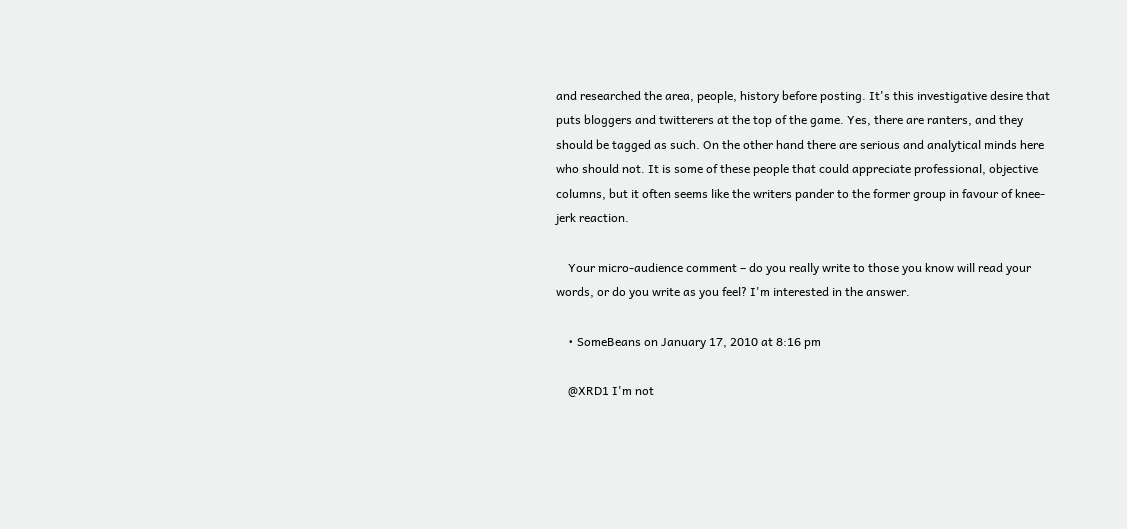and researched the area, people, history before posting. It's this investigative desire that puts bloggers and twitterers at the top of the game. Yes, there are ranters, and they should be tagged as such. On the other hand there are serious and analytical minds here who should not. It is some of these people that could appreciate professional, objective columns, but it often seems like the writers pander to the former group in favour of knee-jerk reaction.

    Your micro-audience comment – do you really write to those you know will read your words, or do you write as you feel? I'm interested in the answer.

    • SomeBeans on January 17, 2010 at 8:16 pm

    @XRD1 I'm not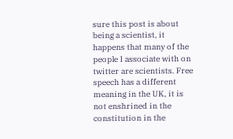sure this post is about being a scientist, it happens that many of the people I associate with on twitter are scientists. Free speech has a different meaning in the UK, it is not enshrined in the constitution in the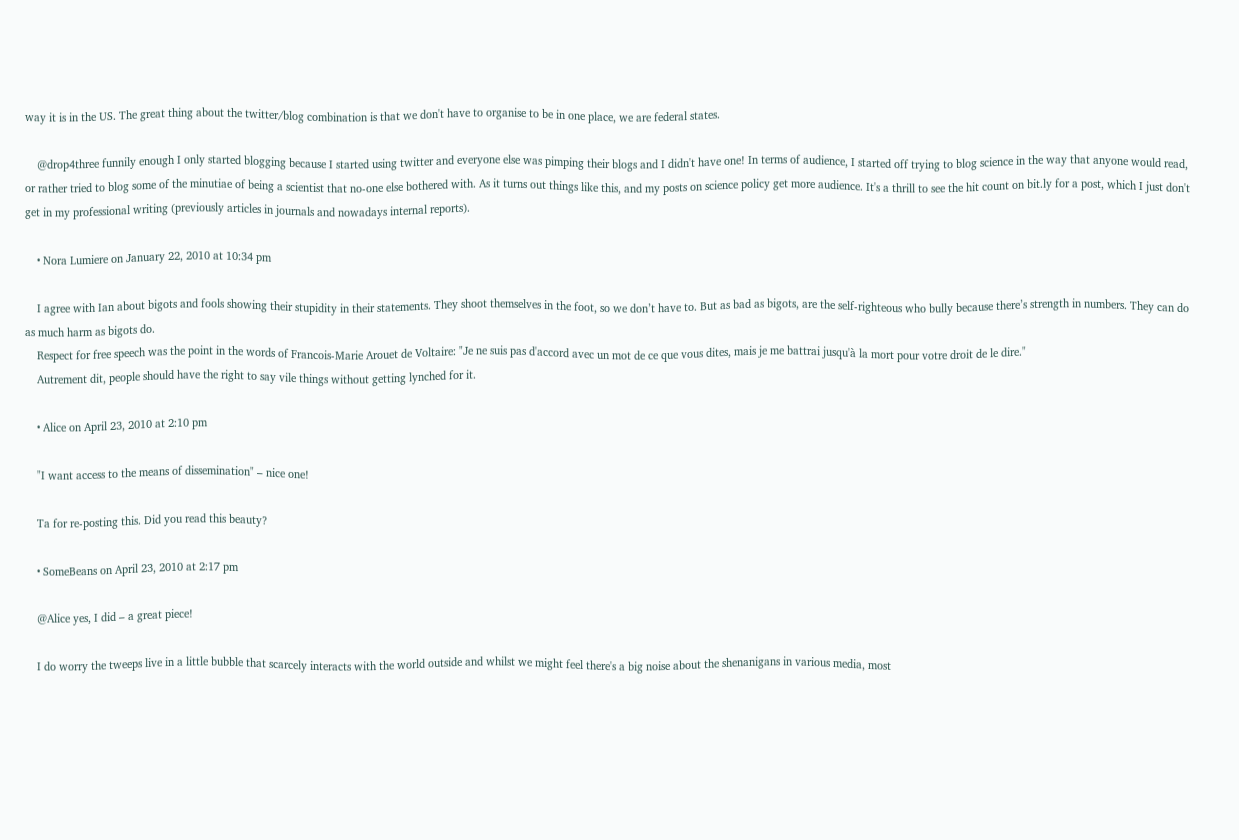way it is in the US. The great thing about the twitter/blog combination is that we don't have to organise to be in one place, we are federal states.

    @drop4three funnily enough I only started blogging because I started using twitter and everyone else was pimping their blogs and I didn't have one! In terms of audience, I started off trying to blog science in the way that anyone would read, or rather tried to blog some of the minutiae of being a scientist that no-one else bothered with. As it turns out things like this, and my posts on science policy get more audience. It's a thrill to see the hit count on bit.ly for a post, which I just don't get in my professional writing (previously articles in journals and nowadays internal reports).

    • Nora Lumiere on January 22, 2010 at 10:34 pm

    I agree with Ian about bigots and fools showing their stupidity in their statements. They shoot themselves in the foot, so we don’t have to. But as bad as bigots, are the self-righteous who bully because there’s strength in numbers. They can do as much harm as bigots do.
    Respect for free speech was the point in the words of Francois-Marie Arouet de Voltaire: "Je ne suis pas d'accord avec un mot de ce que vous dites, mais je me battrai jusqu'à la mort pour votre droit de le dire."
    Autrement dit, people should have the right to say vile things without getting lynched for it.

    • Alice on April 23, 2010 at 2:10 pm

    "I want access to the means of dissemination" – nice one!

    Ta for re-posting this. Did you read this beauty?

    • SomeBeans on April 23, 2010 at 2:17 pm

    @Alice yes, I did – a great piece!

    I do worry the tweeps live in a little bubble that scarcely interacts with the world outside and whilst we might feel there's a big noise about the shenanigans in various media, most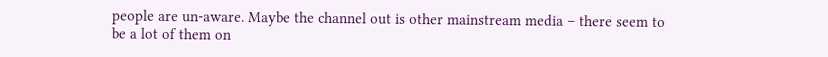people are un-aware. Maybe the channel out is other mainstream media – there seem to be a lot of them on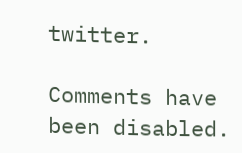twitter.

Comments have been disabled.